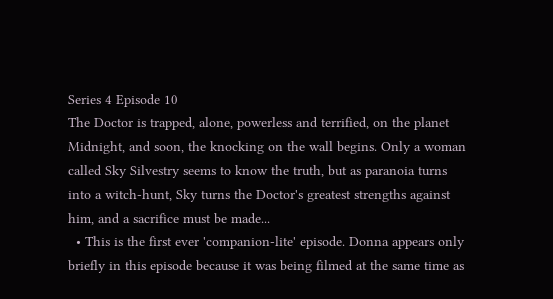Series 4 Episode 10
The Doctor is trapped, alone, powerless and terrified, on the planet Midnight, and soon, the knocking on the wall begins. Only a woman called Sky Silvestry seems to know the truth, but as paranoia turns into a witch-hunt, Sky turns the Doctor's greatest strengths against him, and a sacrifice must be made...
  • This is the first ever 'companion-lite' episode. Donna appears only briefly in this episode because it was being filmed at the same time as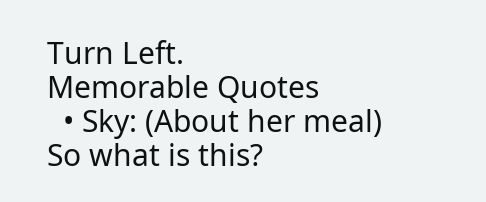Turn Left.
Memorable Quotes
  • Sky: (About her meal) So what is this?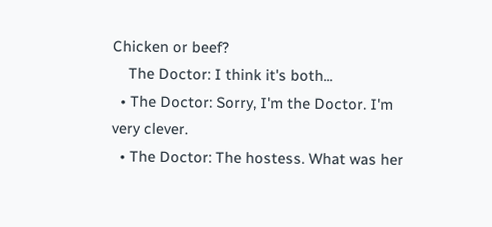Chicken or beef?
    The Doctor: I think it's both...
  • The Doctor: Sorry, I'm the Doctor. I'm very clever.
  • The Doctor: The hostess. What was her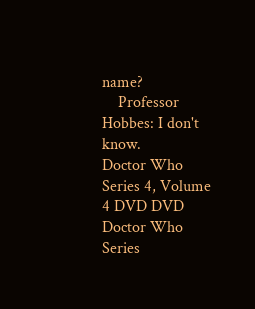name?
    Professor Hobbes: I don't know.
Doctor Who Series 4, Volume 4 DVD DVD
Doctor Who Series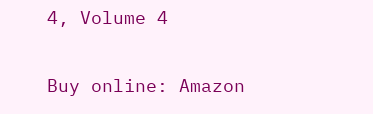4, Volume 4

Buy online: Amazon